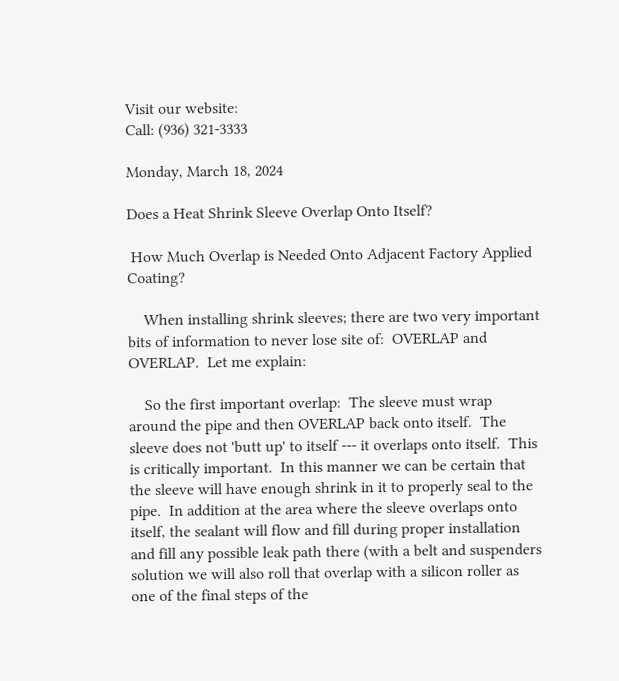Visit our website:
Call: (936) 321-3333

Monday, March 18, 2024

Does a Heat Shrink Sleeve Overlap Onto Itself?

 How Much Overlap is Needed Onto Adjacent Factory Applied Coating?

    When installing shrink sleeves; there are two very important bits of information to never lose site of:  OVERLAP and OVERLAP.  Let me explain:

    So the first important overlap:  The sleeve must wrap around the pipe and then OVERLAP back onto itself.  The sleeve does not 'butt up' to itself --- it overlaps onto itself.  This is critically important.  In this manner we can be certain that the sleeve will have enough shrink in it to properly seal to the pipe.  In addition at the area where the sleeve overlaps onto itself, the sealant will flow and fill during proper installation and fill any possible leak path there (with a belt and suspenders solution we will also roll that overlap with a silicon roller as one of the final steps of the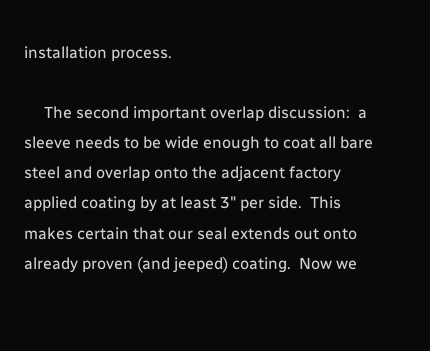installation process.

     The second important overlap discussion:  a sleeve needs to be wide enough to coat all bare steel and overlap onto the adjacent factory applied coating by at least 3" per side.  This makes certain that our seal extends out onto already proven (and jeeped) coating.  Now we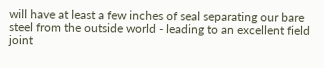will have at least a few inches of seal separating our bare steel from the outside world - leading to an excellent field joint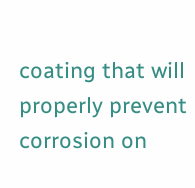coating that will properly prevent corrosion on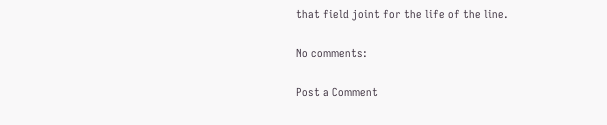that field joint for the life of the line.

No comments:

Post a Comment